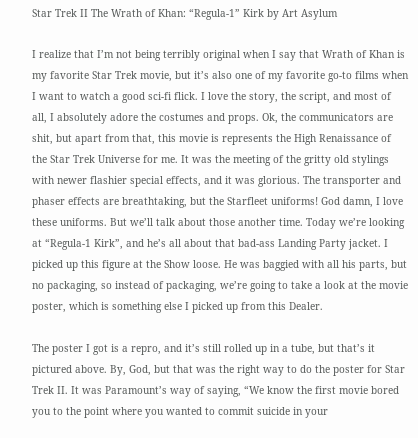Star Trek II The Wrath of Khan: “Regula-1” Kirk by Art Asylum

I realize that I’m not being terribly original when I say that Wrath of Khan is my favorite Star Trek movie, but it’s also one of my favorite go-to films when I want to watch a good sci-fi flick. I love the story, the script, and most of all, I absolutely adore the costumes and props. Ok, the communicators are shit, but apart from that, this movie is represents the High Renaissance of the Star Trek Universe for me. It was the meeting of the gritty old stylings with newer flashier special effects, and it was glorious. The transporter and phaser effects are breathtaking, but the Starfleet uniforms! God damn, I love these uniforms. But we’ll talk about those another time. Today we’re looking at “Regula-1 Kirk”, and he’s all about that bad-ass Landing Party jacket. I picked up this figure at the Show loose. He was baggied with all his parts, but no packaging, so instead of packaging, we’re going to take a look at the movie poster, which is something else I picked up from this Dealer.

The poster I got is a repro, and it’s still rolled up in a tube, but that’s it pictured above. By, God, but that was the right way to do the poster for Star Trek II. It was Paramount’s way of saying, “We know the first movie bored you to the point where you wanted to commit suicide in your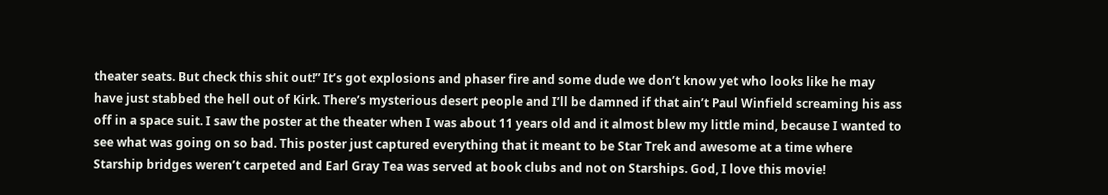theater seats. But check this shit out!” It’s got explosions and phaser fire and some dude we don’t know yet who looks like he may have just stabbed the hell out of Kirk. There’s mysterious desert people and I’ll be damned if that ain’t Paul Winfield screaming his ass off in a space suit. I saw the poster at the theater when I was about 11 years old and it almost blew my little mind, because I wanted to see what was going on so bad. This poster just captured everything that it meant to be Star Trek and awesome at a time where Starship bridges weren’t carpeted and Earl Gray Tea was served at book clubs and not on Starships. God, I love this movie!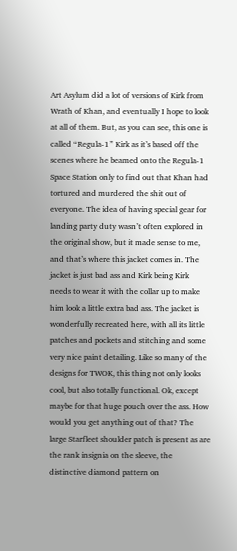Art Asylum did a lot of versions of Kirk from Wrath of Khan, and eventually I hope to look at all of them. But, as you can see, this one is called “Regula-1” Kirk as it’s based off the scenes where he beamed onto the Regula-1 Space Station only to find out that Khan had tortured and murdered the shit out of everyone. The idea of having special gear for landing party duty wasn’t often explored in the original show, but it made sense to me, and that’s where this jacket comes in. The jacket is just bad ass and Kirk being Kirk needs to wear it with the collar up to make him look a little extra bad ass. The jacket is wonderfully recreated here, with all its little patches and pockets and stitching and some very nice paint detailing. Like so many of the designs for TWOK, this thing not only looks cool, but also totally functional. Ok, except maybe for that huge pouch over the ass. How would you get anything out of that? The large Starfleet shoulder patch is present as are the rank insignia on the sleeve, the distinctive diamond pattern on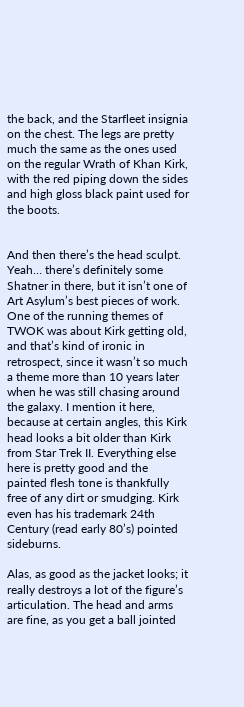the back, and the Starfleet insignia on the chest. The legs are pretty much the same as the ones used on the regular Wrath of Khan Kirk, with the red piping down the sides and high gloss black paint used for the boots.


And then there’s the head sculpt. Yeah… there’s definitely some Shatner in there, but it isn’t one of Art Asylum’s best pieces of work. One of the running themes of TWOK was about Kirk getting old, and that’s kind of ironic in retrospect, since it wasn’t so much a theme more than 10 years later when he was still chasing around the galaxy. I mention it here, because at certain angles, this Kirk head looks a bit older than Kirk from Star Trek II. Everything else here is pretty good and the painted flesh tone is thankfully free of any dirt or smudging. Kirk even has his trademark 24th Century (read early 80’s) pointed sideburns.

Alas, as good as the jacket looks; it really destroys a lot of the figure’s articulation. The head and arms are fine, as you get a ball jointed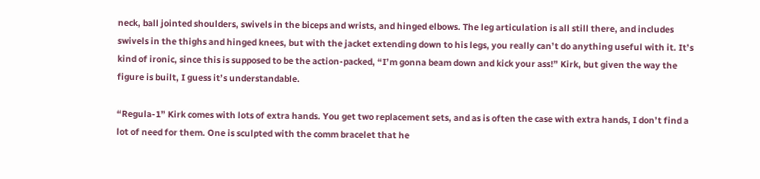neck, ball jointed shoulders, swivels in the biceps and wrists, and hinged elbows. The leg articulation is all still there, and includes swivels in the thighs and hinged knees, but with the jacket extending down to his legs, you really can’t do anything useful with it. It’s kind of ironic, since this is supposed to be the action-packed, “I’m gonna beam down and kick your ass!” Kirk, but given the way the figure is built, I guess it’s understandable.

“Regula-1” Kirk comes with lots of extra hands. You get two replacement sets, and as is often the case with extra hands, I don’t find a lot of need for them. One is sculpted with the comm bracelet that he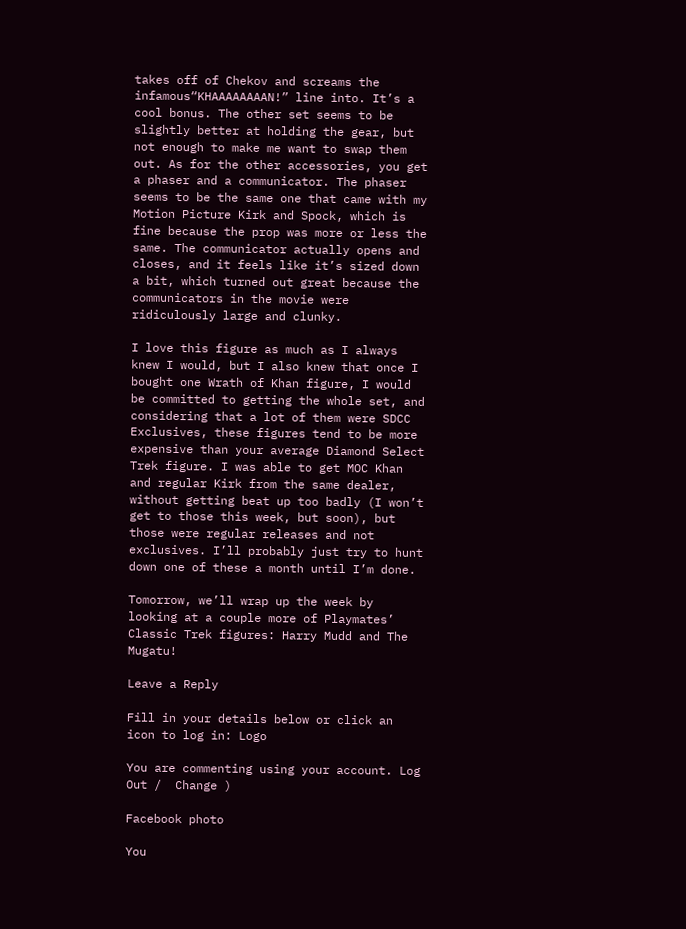takes off of Chekov and screams the infamous“KHAAAAAAAAN!” line into. It’s a cool bonus. The other set seems to be slightly better at holding the gear, but not enough to make me want to swap them out. As for the other accessories, you get a phaser and a communicator. The phaser seems to be the same one that came with my Motion Picture Kirk and Spock, which is fine because the prop was more or less the same. The communicator actually opens and closes, and it feels like it’s sized down a bit, which turned out great because the communicators in the movie were ridiculously large and clunky.

I love this figure as much as I always knew I would, but I also knew that once I bought one Wrath of Khan figure, I would be committed to getting the whole set, and considering that a lot of them were SDCC Exclusives, these figures tend to be more expensive than your average Diamond Select Trek figure. I was able to get MOC Khan and regular Kirk from the same dealer, without getting beat up too badly (I won’t get to those this week, but soon), but those were regular releases and not exclusives. I’ll probably just try to hunt down one of these a month until I’m done.

Tomorrow, we’ll wrap up the week by looking at a couple more of Playmates’ Classic Trek figures: Harry Mudd and The Mugatu!

Leave a Reply

Fill in your details below or click an icon to log in: Logo

You are commenting using your account. Log Out /  Change )

Facebook photo

You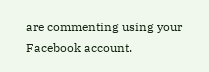are commenting using your Facebook account.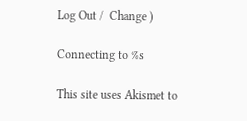Log Out /  Change )

Connecting to %s

This site uses Akismet to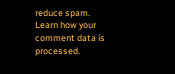reduce spam. Learn how your comment data is processed.